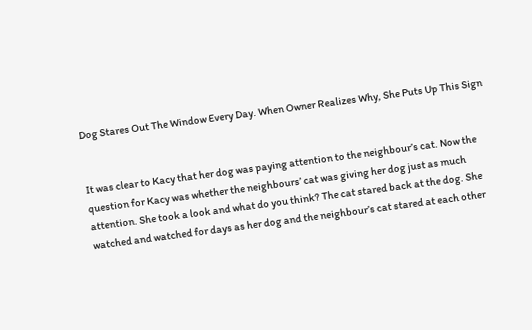Dog Stares Out The Window Every Day. When Owner Realizes Why, She Puts Up This Sign


It was clear to Kacy that her dog was paying attention to the neighbour’s cat. Now the question for Kacy was whether the neighbours’ cat was giving her dog just as much attention. She took a look and what do you think? The cat stared back at the dog. She watched and watched for days as her dog and the neighbour’s cat stared at each other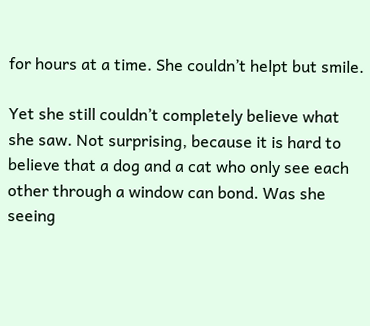for hours at a time. She couldn’t helpt but smile.

Yet she still couldn’t completely believe what she saw. Not surprising, because it is hard to believe that a dog and a cat who only see each other through a window can bond. Was she seeing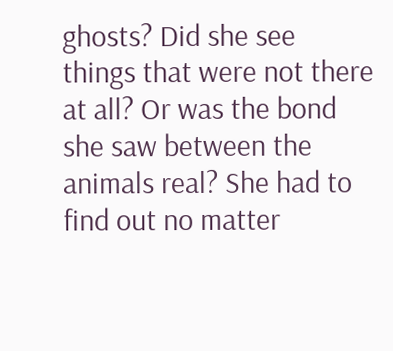ghosts? Did she see things that were not there at all? Or was the bond she saw between the animals real? She had to find out no matter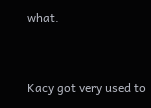what.


Kacy got very used to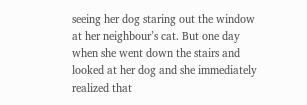seeing her dog staring out the window at her neighbour’s cat. But one day when she went down the stairs and looked at her dog and she immediately realized that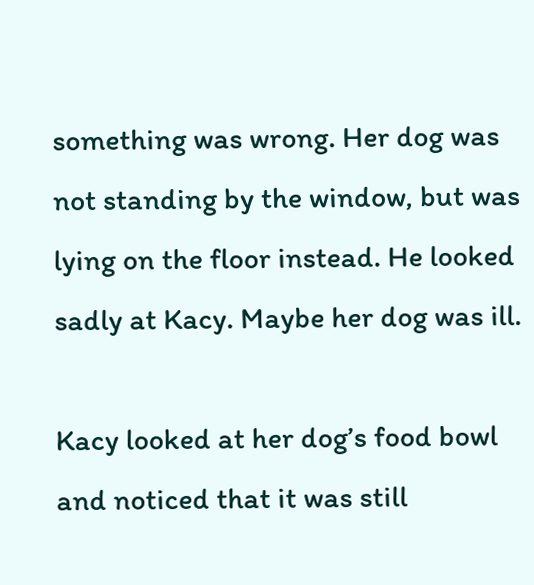something was wrong. Her dog was not standing by the window, but was lying on the floor instead. He looked sadly at Kacy. Maybe her dog was ill.

Kacy looked at her dog’s food bowl and noticed that it was still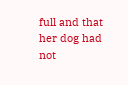full and that her dog had not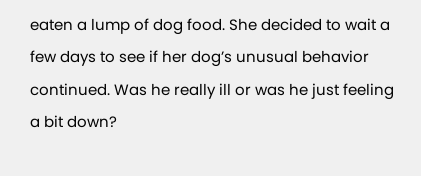eaten a lump of dog food. She decided to wait a few days to see if her dog’s unusual behavior continued. Was he really ill or was he just feeling a bit down?